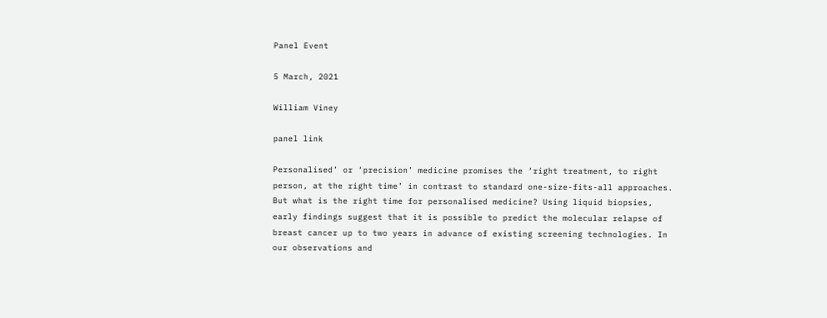Panel Event

5 March, 2021

William Viney

panel link

Personalised’ or ‘precision’ medicine promises the ‘right treatment, to right person, at the right time’ in contrast to standard one-size-fits-all approaches. But what is the right time for personalised medicine? Using liquid biopsies, early findings suggest that it is possible to predict the molecular relapse of breast cancer up to two years in advance of existing screening technologies. In our observations and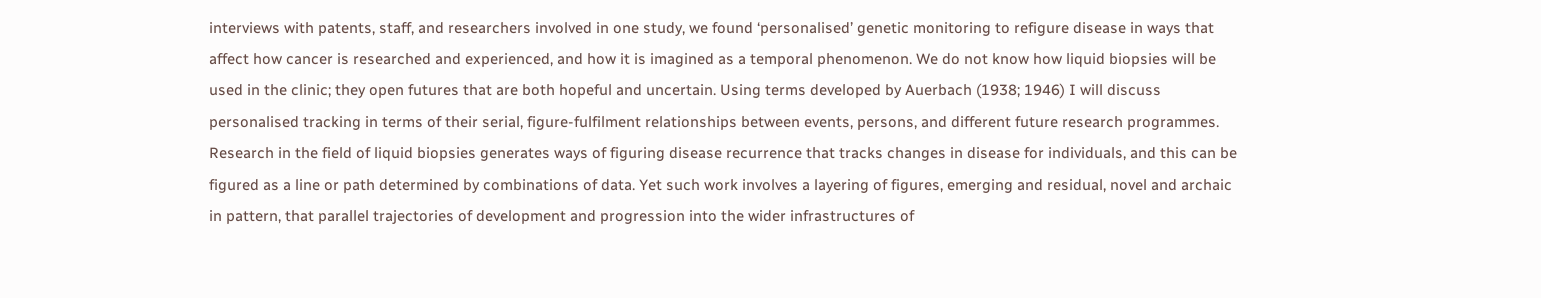interviews with patents, staff, and researchers involved in one study, we found ‘personalised’ genetic monitoring to refigure disease in ways that affect how cancer is researched and experienced, and how it is imagined as a temporal phenomenon. We do not know how liquid biopsies will be used in the clinic; they open futures that are both hopeful and uncertain. Using terms developed by Auerbach (1938; 1946) I will discuss personalised tracking in terms of their serial, figure-fulfilment relationships between events, persons, and different future research programmes. Research in the field of liquid biopsies generates ways of figuring disease recurrence that tracks changes in disease for individuals, and this can be figured as a line or path determined by combinations of data. Yet such work involves a layering of figures, emerging and residual, novel and archaic in pattern, that parallel trajectories of development and progression into the wider infrastructures of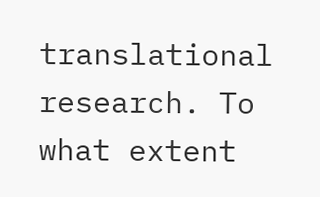translational research. To what extent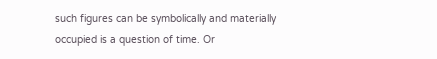such figures can be symbolically and materially occupied is a question of time. Or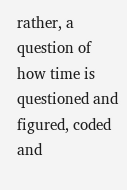rather, a question of how time is questioned and figured, coded and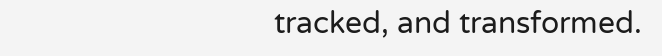tracked, and transformed.